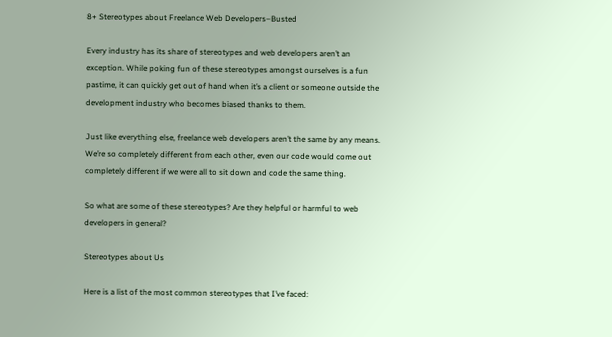8+ Stereotypes about Freelance Web Developers–Busted

Every industry has its share of stereotypes and web developers aren’t an exception. While poking fun of these stereotypes amongst ourselves is a fun pastime, it can quickly get out of hand when it’s a client or someone outside the development industry who becomes biased thanks to them.

Just like everything else, freelance web developers aren’t the same by any means. We’re so completely different from each other, even our code would come out completely different if we were all to sit down and code the same thing.

So what are some of these stereotypes? Are they helpful or harmful to web developers in general?

Stereotypes about Us

Here is a list of the most common stereotypes that I’ve faced: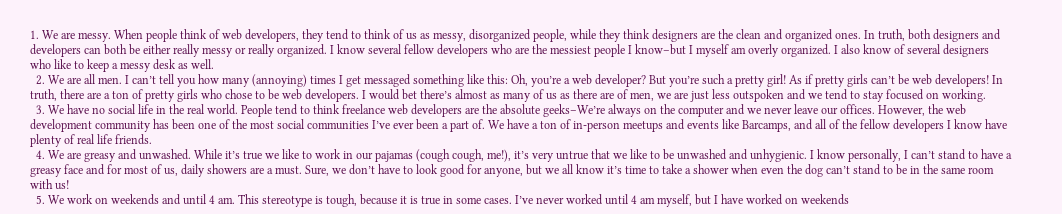1. We are messy. When people think of web developers, they tend to think of us as messy, disorganized people, while they think designers are the clean and organized ones. In truth, both designers and developers can both be either really messy or really organized. I know several fellow developers who are the messiest people I know–but I myself am overly organized. I also know of several designers who like to keep a messy desk as well.
  2. We are all men. I can’t tell you how many (annoying) times I get messaged something like this: Oh, you’re a web developer? But you’re such a pretty girl! As if pretty girls can’t be web developers! In truth, there are a ton of pretty girls who chose to be web developers. I would bet there’s almost as many of us as there are of men, we are just less outspoken and we tend to stay focused on working.
  3. We have no social life in the real world. People tend to think freelance web developers are the absolute geeks–We’re always on the computer and we never leave our offices. However, the web development community has been one of the most social communities I’ve ever been a part of. We have a ton of in-person meetups and events like Barcamps, and all of the fellow developers I know have plenty of real life friends.
  4. We are greasy and unwashed. While it’s true we like to work in our pajamas (cough cough, me!), it’s very untrue that we like to be unwashed and unhygienic. I know personally, I can’t stand to have a greasy face and for most of us, daily showers are a must. Sure, we don’t have to look good for anyone, but we all know it’s time to take a shower when even the dog can’t stand to be in the same room with us!
  5. We work on weekends and until 4 am. This stereotype is tough, because it is true in some cases. I’ve never worked until 4 am myself, but I have worked on weekends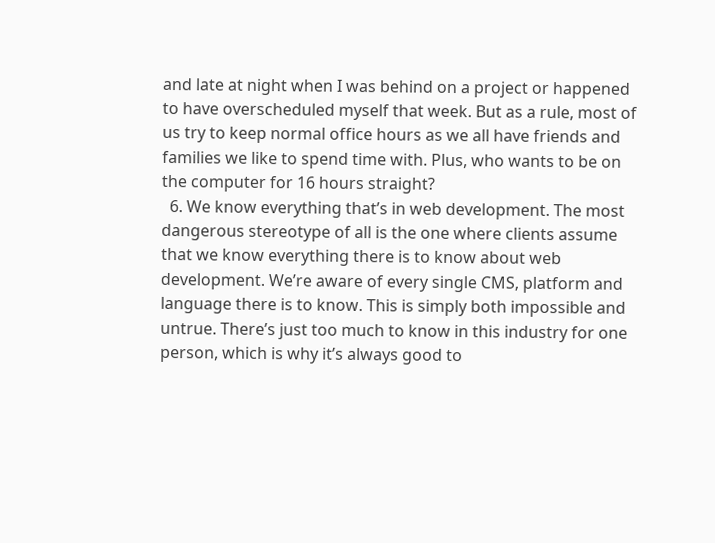and late at night when I was behind on a project or happened to have overscheduled myself that week. But as a rule, most of us try to keep normal office hours as we all have friends and families we like to spend time with. Plus, who wants to be on the computer for 16 hours straight?
  6. We know everything that’s in web development. The most dangerous stereotype of all is the one where clients assume that we know everything there is to know about web development. We’re aware of every single CMS, platform and language there is to know. This is simply both impossible and untrue. There’s just too much to know in this industry for one person, which is why it’s always good to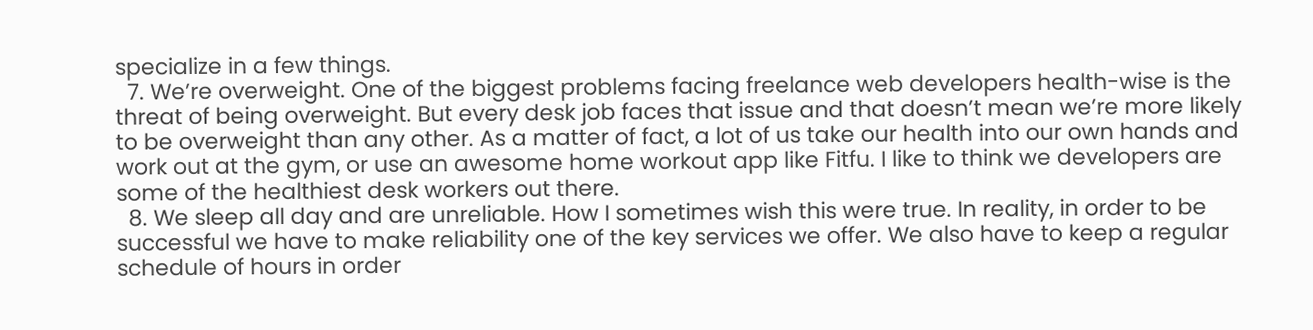specialize in a few things.
  7. We’re overweight. One of the biggest problems facing freelance web developers health-wise is the threat of being overweight. But every desk job faces that issue and that doesn’t mean we’re more likely to be overweight than any other. As a matter of fact, a lot of us take our health into our own hands and work out at the gym, or use an awesome home workout app like Fitfu. I like to think we developers are some of the healthiest desk workers out there.
  8. We sleep all day and are unreliable. How I sometimes wish this were true. In reality, in order to be successful we have to make reliability one of the key services we offer. We also have to keep a regular schedule of hours in order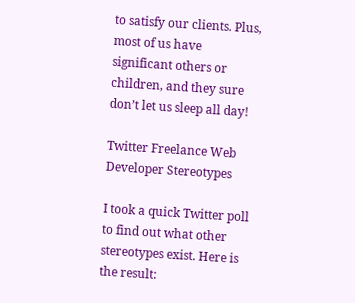to satisfy our clients. Plus, most of us have significant others or children, and they sure don’t let us sleep all day!

Twitter Freelance Web Developer Stereotypes

I took a quick Twitter poll to find out what other stereotypes exist. Here is the result: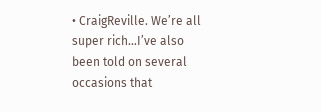• CraigReville. We’re all super rich…I’ve also been told on several occasions that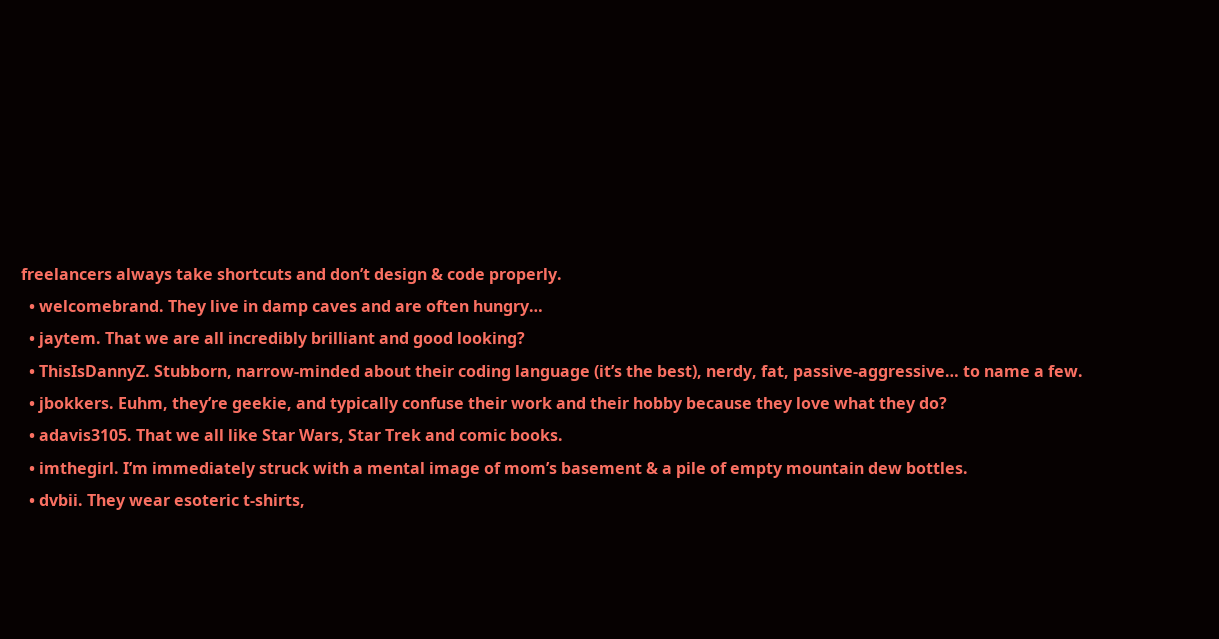freelancers always take shortcuts and don’t design & code properly.
  • welcomebrand. They live in damp caves and are often hungry…
  • jaytem. That we are all incredibly brilliant and good looking?
  • ThisIsDannyZ. Stubborn, narrow-minded about their coding language (it’s the best), nerdy, fat, passive-aggressive… to name a few.
  • jbokkers. Euhm, they’re geekie, and typically confuse their work and their hobby because they love what they do?
  • adavis3105. That we all like Star Wars, Star Trek and comic books.
  • imthegirl. I’m immediately struck with a mental image of mom’s basement & a pile of empty mountain dew bottles.
  • dvbii. They wear esoteric t-shirts,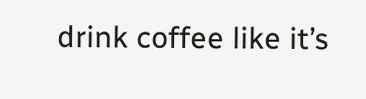drink coffee like it’s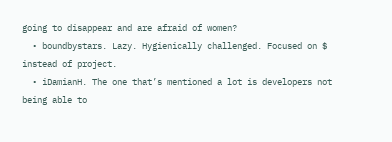going to disappear and are afraid of women?
  • boundbystars. Lazy. Hygienically challenged. Focused on $ instead of project.
  • iDamianH. The one that’s mentioned a lot is developers not being able to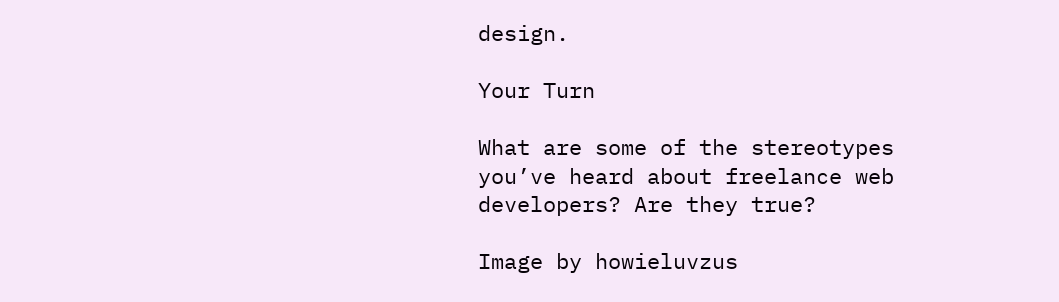design.

Your Turn

What are some of the stereotypes you’ve heard about freelance web developers? Are they true?

Image by howieluvzus